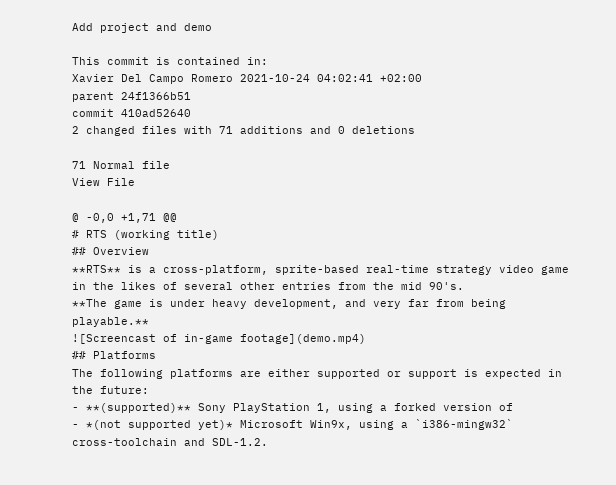Add project and demo

This commit is contained in:
Xavier Del Campo Romero 2021-10-24 04:02:41 +02:00
parent 24f1366b51
commit 410ad52640
2 changed files with 71 additions and 0 deletions

71 Normal file
View File

@ -0,0 +1,71 @@
# RTS (working title)
## Overview
**RTS** is a cross-platform, sprite-based real-time strategy video game
in the likes of several other entries from the mid 90's.
**The game is under heavy development, and very far from being playable.**
![Screencast of in-game footage](demo.mp4)
## Platforms
The following platforms are either supported or support is expected in
the future:
- **(supported)** Sony PlayStation 1, using a forked version of
- *(not supported yet)* Microsoft Win9x, using a `i386-mingw32`
cross-toolchain and SDL-1.2.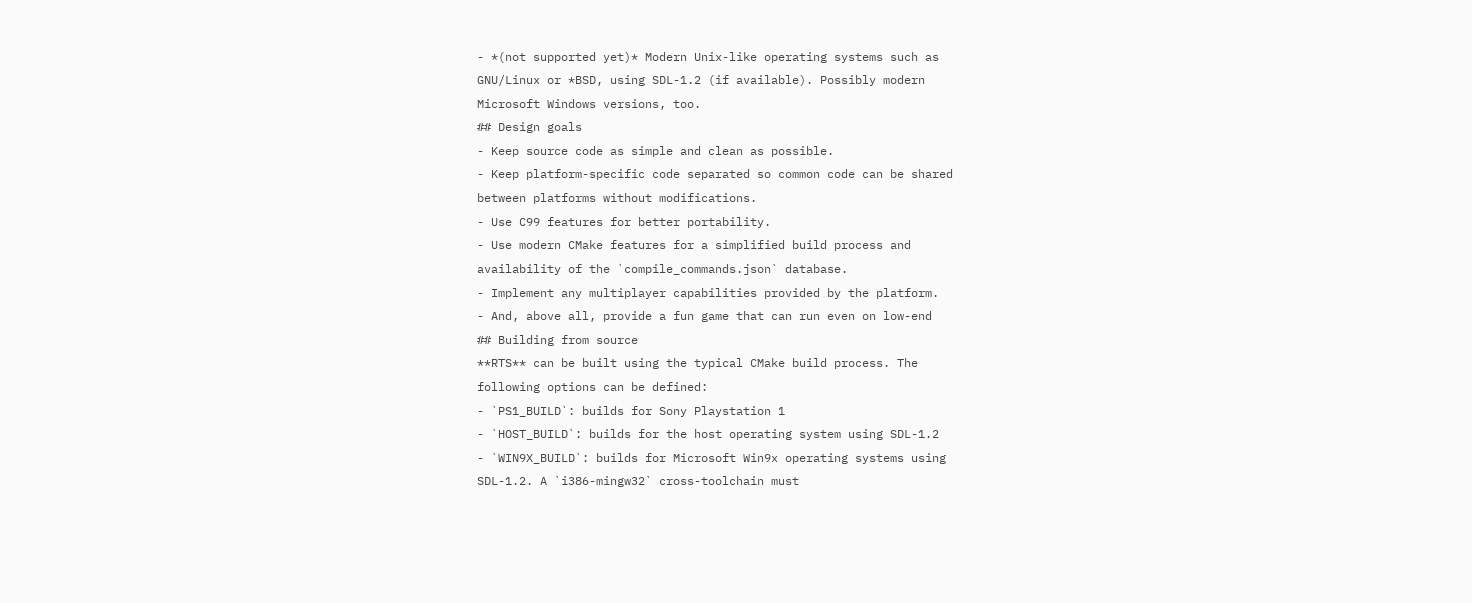- *(not supported yet)* Modern Unix-like operating systems such as
GNU/Linux or *BSD, using SDL-1.2 (if available). Possibly modern
Microsoft Windows versions, too.
## Design goals
- Keep source code as simple and clean as possible.
- Keep platform-specific code separated so common code can be shared
between platforms without modifications.
- Use C99 features for better portability.
- Use modern CMake features for a simplified build process and
availability of the `compile_commands.json` database.
- Implement any multiplayer capabilities provided by the platform.
- And, above all, provide a fun game that can run even on low-end
## Building from source
**RTS** can be built using the typical CMake build process. The
following options can be defined:
- `PS1_BUILD`: builds for Sony Playstation 1
- `HOST_BUILD`: builds for the host operating system using SDL-1.2
- `WIN9X_BUILD`: builds for Microsoft Win9x operating systems using
SDL-1.2. A `i386-mingw32` cross-toolchain must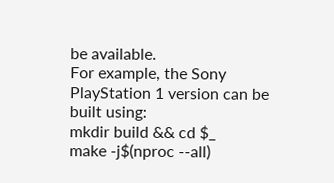be available.
For example, the Sony PlayStation 1 version can be built using:
mkdir build && cd $_
make -j$(nproc --all)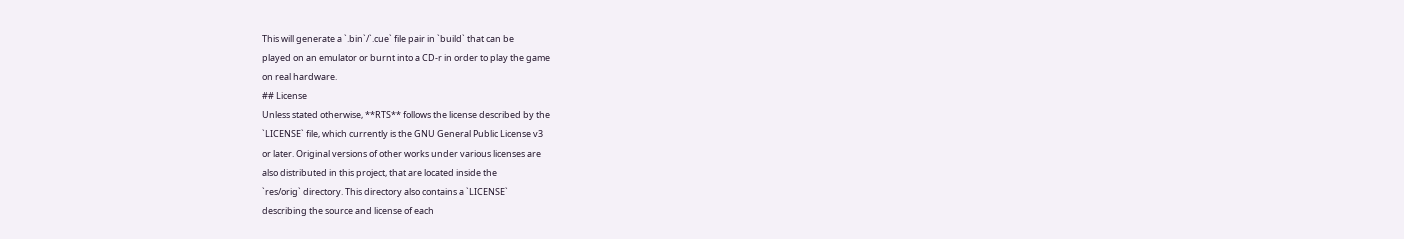This will generate a `.bin`/`.cue` file pair in `build` that can be
played on an emulator or burnt into a CD-r in order to play the game
on real hardware.
## License
Unless stated otherwise, **RTS** follows the license described by the
`LICENSE` file, which currently is the GNU General Public License v3
or later. Original versions of other works under various licenses are
also distributed in this project, that are located inside the
`res/orig` directory. This directory also contains a `LICENSE`
describing the source and license of each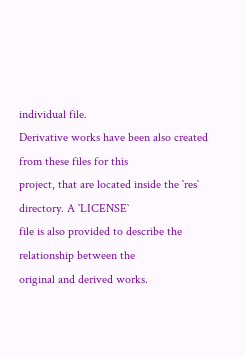individual file.
Derivative works have been also created from these files for this
project, that are located inside the `res` directory. A `LICENSE`
file is also provided to describe the relationship between the
original and derived works.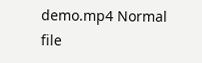demo.mp4 Normal file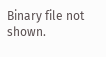Binary file not shown.